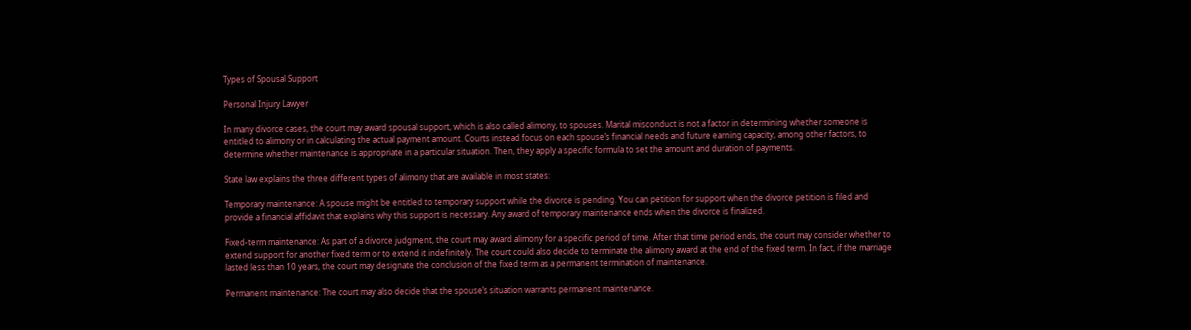Types of Spousal Support

Personal Injury Lawyer

In many divorce cases, the court may award spousal support, which is also called alimony, to spouses. Marital misconduct is not a factor in determining whether someone is entitled to alimony or in calculating the actual payment amount. Courts instead focus on each spouse’s financial needs and future earning capacity, among other factors, to determine whether maintenance is appropriate in a particular situation. Then, they apply a specific formula to set the amount and duration of payments.

State law explains the three different types of alimony that are available in most states:

Temporary maintenance: A spouse might be entitled to temporary support while the divorce is pending. You can petition for support when the divorce petition is filed and provide a financial affidavit that explains why this support is necessary. Any award of temporary maintenance ends when the divorce is finalized.

Fixed-term maintenance: As part of a divorce judgment, the court may award alimony for a specific period of time. After that time period ends, the court may consider whether to extend support for another fixed term or to extend it indefinitely. The court could also decide to terminate the alimony award at the end of the fixed term. In fact, if the marriage lasted less than 10 years, the court may designate the conclusion of the fixed term as a permanent termination of maintenance.

Permanent maintenance: The court may also decide that the spouse’s situation warrants permanent maintenance.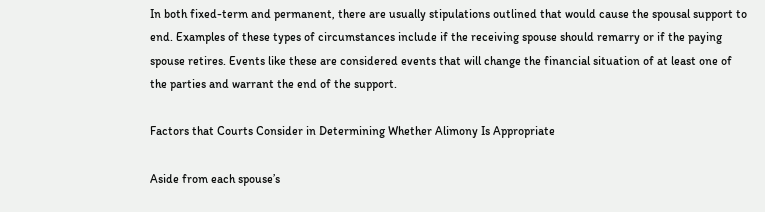In both fixed-term and permanent, there are usually stipulations outlined that would cause the spousal support to end. Examples of these types of circumstances include if the receiving spouse should remarry or if the paying spouse retires. Events like these are considered events that will change the financial situation of at least one of the parties and warrant the end of the support.

Factors that Courts Consider in Determining Whether Alimony Is Appropriate

Aside from each spouse’s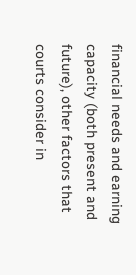financial needs and earning capacity (both present and future), other factors that courts consider in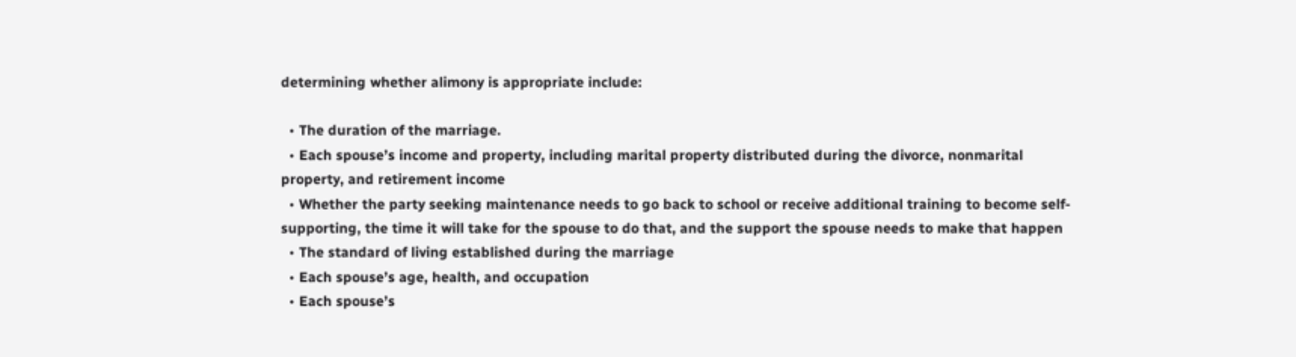determining whether alimony is appropriate include:

  • The duration of the marriage.
  • Each spouse’s income and property, including marital property distributed during the divorce, nonmarital property, and retirement income
  • Whether the party seeking maintenance needs to go back to school or receive additional training to become self-supporting, the time it will take for the spouse to do that, and the support the spouse needs to make that happen
  • The standard of living established during the marriage
  • Each spouse’s age, health, and occupation
  • Each spouse’s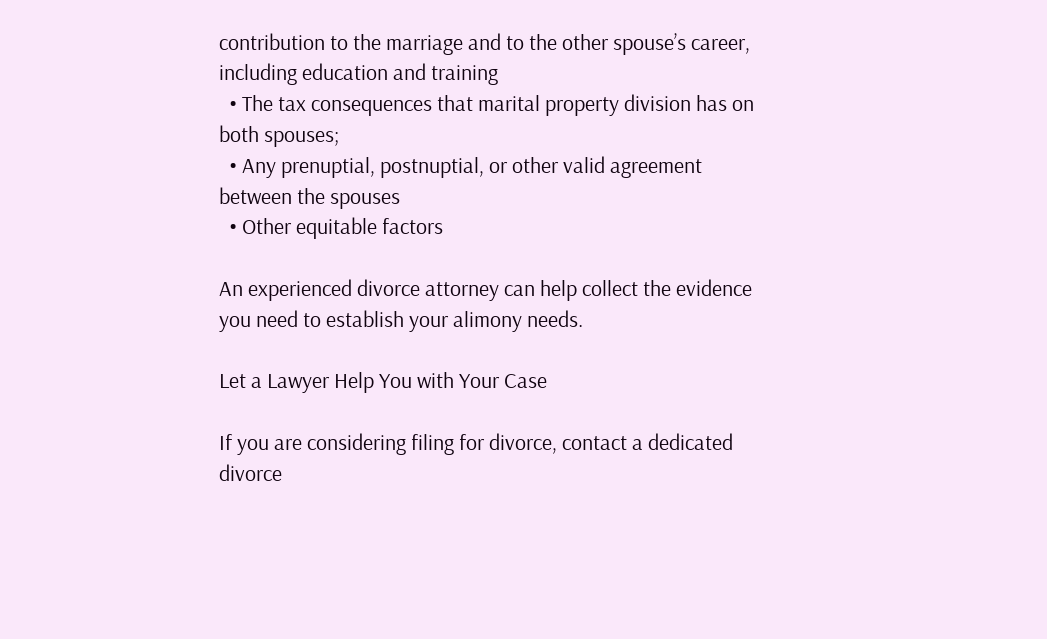contribution to the marriage and to the other spouse’s career, including education and training
  • The tax consequences that marital property division has on both spouses;
  • Any prenuptial, postnuptial, or other valid agreement between the spouses
  • Other equitable factors

An experienced divorce attorney can help collect the evidence you need to establish your alimony needs.

Let a Lawyer Help You with Your Case

If you are considering filing for divorce, contact a dedicated divorce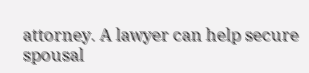attorney. A lawyer can help secure spousal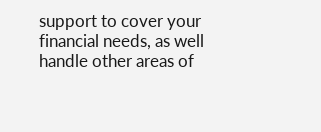support to cover your financial needs, as well handle other areas of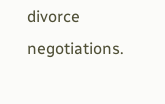divorce negotiations.